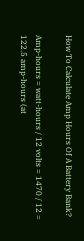How To Calculate Amp Hours Of A Battery Bank?

Amp-hours = watt-hours / 12 volts = 1470 / 12 = 122.5 amp-hours (at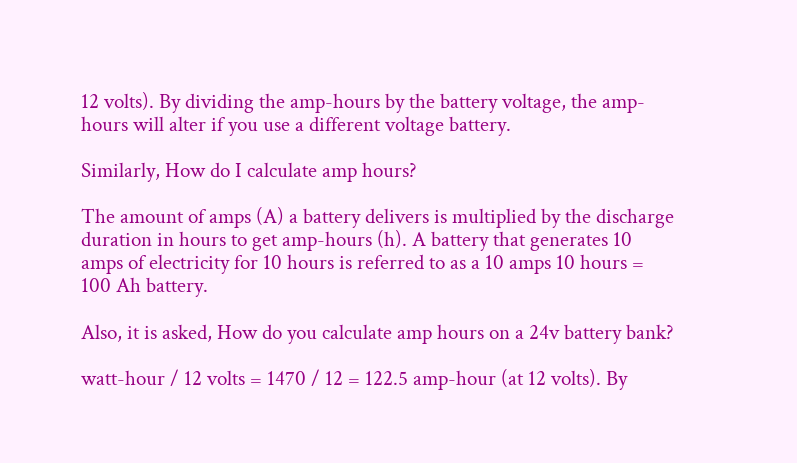12 volts). By dividing the amp-hours by the battery voltage, the amp-hours will alter if you use a different voltage battery.

Similarly, How do I calculate amp hours?

The amount of amps (A) a battery delivers is multiplied by the discharge duration in hours to get amp-hours (h). A battery that generates 10 amps of electricity for 10 hours is referred to as a 10 amps 10 hours = 100 Ah battery.

Also, it is asked, How do you calculate amp hours on a 24v battery bank?

watt-hour / 12 volts = 1470 / 12 = 122.5 amp-hour (at 12 volts). By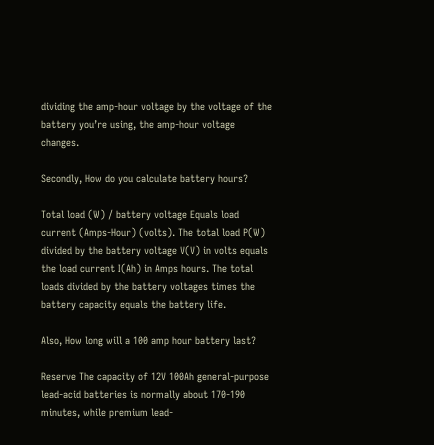dividing the amp-hour voltage by the voltage of the battery you’re using, the amp-hour voltage changes.

Secondly, How do you calculate battery hours?

Total load (W) / battery voltage Equals load current (Amps-Hour) (volts). The total load P(W) divided by the battery voltage V(V) in volts equals the load current I(Ah) in Amps hours. The total loads divided by the battery voltages times the battery capacity equals the battery life.

Also, How long will a 100 amp hour battery last?

Reserve The capacity of 12V 100Ah general-purpose lead-acid batteries is normally about 170-190 minutes, while premium lead-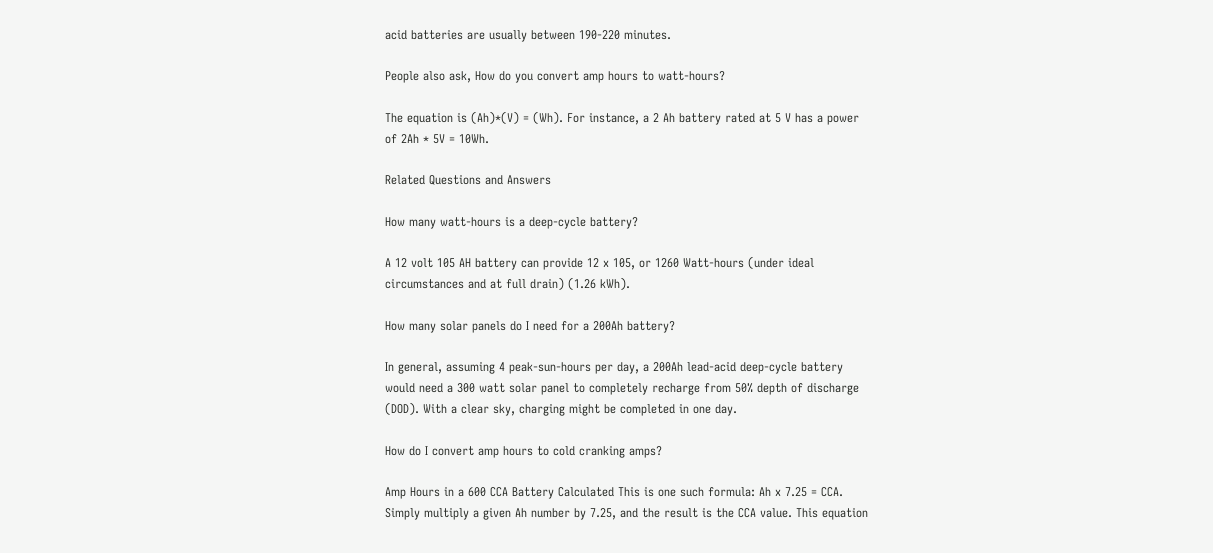acid batteries are usually between 190-220 minutes.

People also ask, How do you convert amp hours to watt-hours?

The equation is (Ah)*(V) = (Wh). For instance, a 2 Ah battery rated at 5 V has a power of 2Ah * 5V = 10Wh.

Related Questions and Answers

How many watt-hours is a deep-cycle battery?

A 12 volt 105 AH battery can provide 12 x 105, or 1260 Watt-hours (under ideal circumstances and at full drain) (1.26 kWh).

How many solar panels do I need for a 200Ah battery?

In general, assuming 4 peak-sun-hours per day, a 200Ah lead-acid deep-cycle battery would need a 300 watt solar panel to completely recharge from 50% depth of discharge (DOD). With a clear sky, charging might be completed in one day.

How do I convert amp hours to cold cranking amps?

Amp Hours in a 600 CCA Battery Calculated This is one such formula: Ah x 7.25 = CCA. Simply multiply a given Ah number by 7.25, and the result is the CCA value. This equation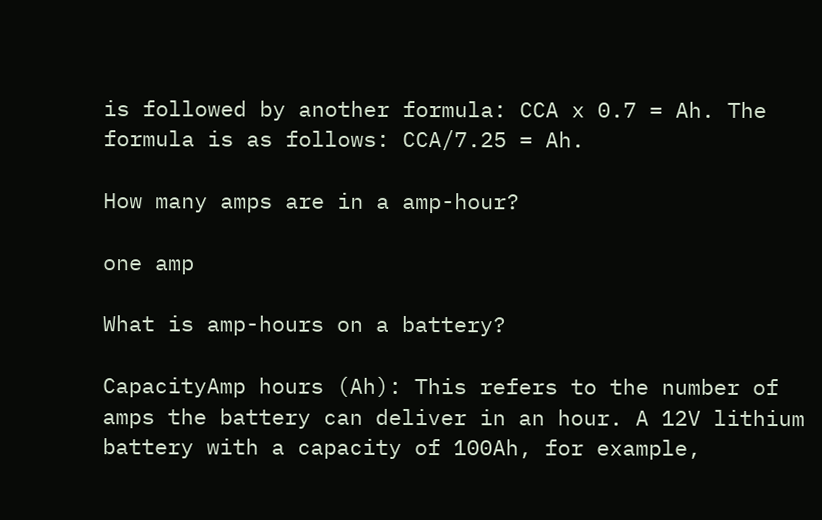is followed by another formula: CCA x 0.7 = Ah. The formula is as follows: CCA/7.25 = Ah.

How many amps are in a amp-hour?

one amp

What is amp-hours on a battery?

CapacityAmp hours (Ah): This refers to the number of amps the battery can deliver in an hour. A 12V lithium battery with a capacity of 100Ah, for example,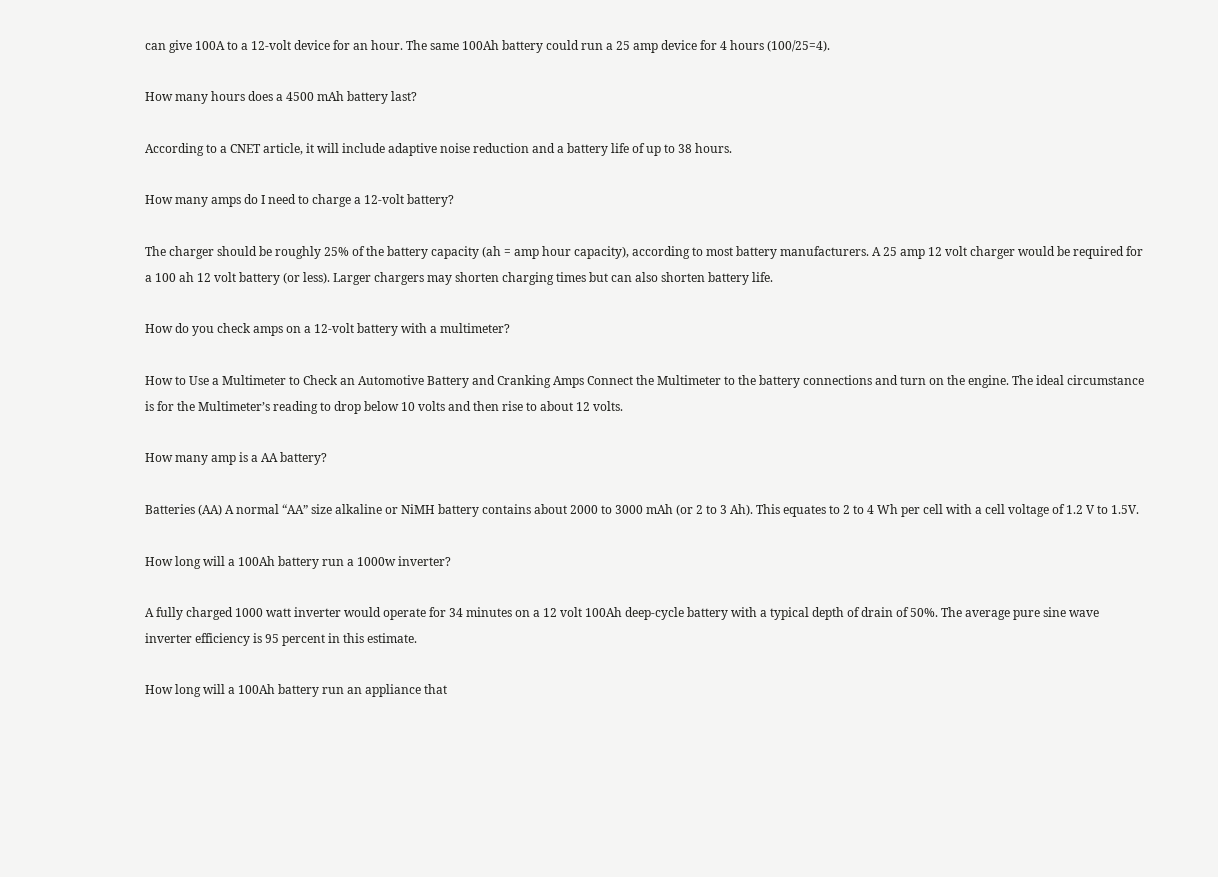can give 100A to a 12-volt device for an hour. The same 100Ah battery could run a 25 amp device for 4 hours (100/25=4).

How many hours does a 4500 mAh battery last?

According to a CNET article, it will include adaptive noise reduction and a battery life of up to 38 hours.

How many amps do I need to charge a 12-volt battery?

The charger should be roughly 25% of the battery capacity (ah = amp hour capacity), according to most battery manufacturers. A 25 amp 12 volt charger would be required for a 100 ah 12 volt battery (or less). Larger chargers may shorten charging times but can also shorten battery life.

How do you check amps on a 12-volt battery with a multimeter?

How to Use a Multimeter to Check an Automotive Battery and Cranking Amps Connect the Multimeter to the battery connections and turn on the engine. The ideal circumstance is for the Multimeter’s reading to drop below 10 volts and then rise to about 12 volts.

How many amp is a AA battery?

Batteries (AA) A normal “AA” size alkaline or NiMH battery contains about 2000 to 3000 mAh (or 2 to 3 Ah). This equates to 2 to 4 Wh per cell with a cell voltage of 1.2 V to 1.5V.

How long will a 100Ah battery run a 1000w inverter?

A fully charged 1000 watt inverter would operate for 34 minutes on a 12 volt 100Ah deep-cycle battery with a typical depth of drain of 50%. The average pure sine wave inverter efficiency is 95 percent in this estimate.

How long will a 100Ah battery run an appliance that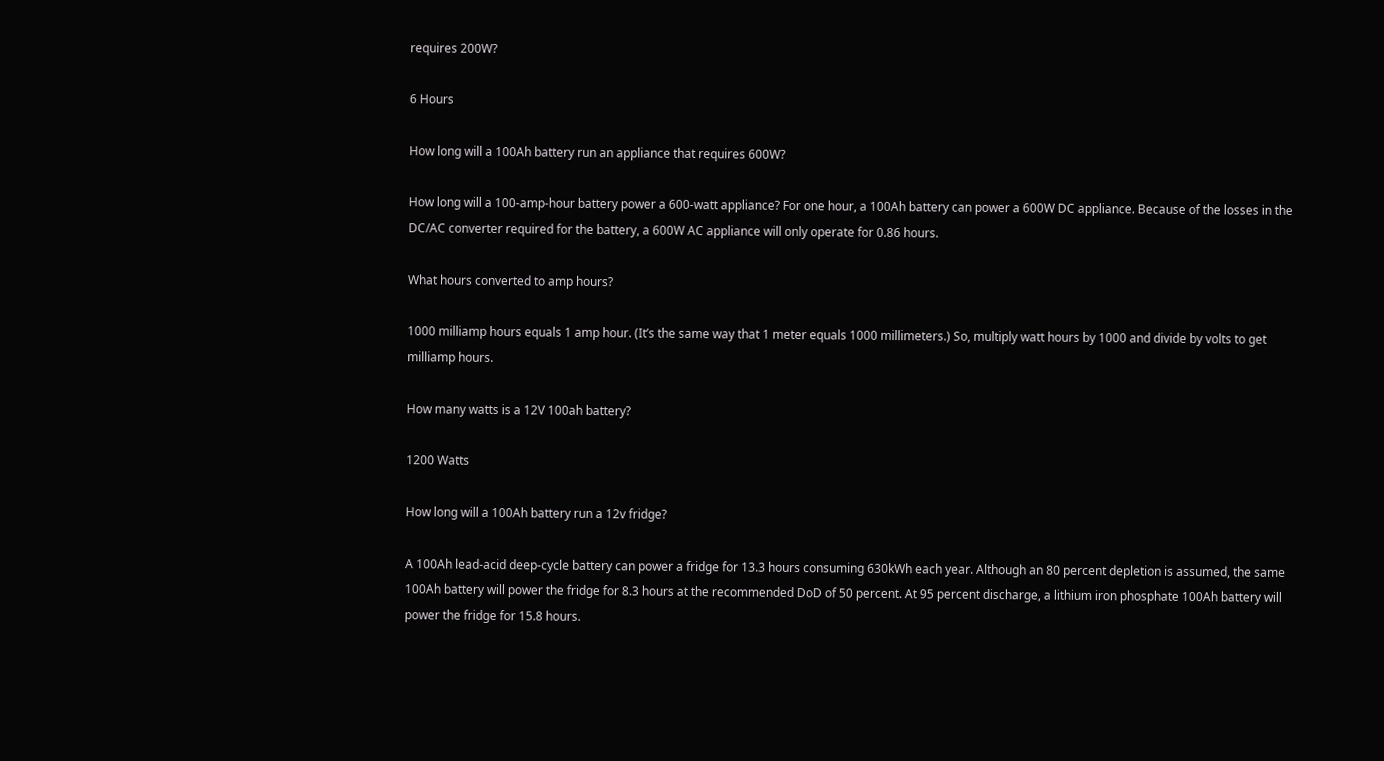requires 200W?

6 Hours

How long will a 100Ah battery run an appliance that requires 600W?

How long will a 100-amp-hour battery power a 600-watt appliance? For one hour, a 100Ah battery can power a 600W DC appliance. Because of the losses in the DC/AC converter required for the battery, a 600W AC appliance will only operate for 0.86 hours.

What hours converted to amp hours?

1000 milliamp hours equals 1 amp hour. (It’s the same way that 1 meter equals 1000 millimeters.) So, multiply watt hours by 1000 and divide by volts to get milliamp hours.

How many watts is a 12V 100ah battery?

1200 Watts

How long will a 100Ah battery run a 12v fridge?

A 100Ah lead-acid deep-cycle battery can power a fridge for 13.3 hours consuming 630kWh each year. Although an 80 percent depletion is assumed, the same 100Ah battery will power the fridge for 8.3 hours at the recommended DoD of 50 percent. At 95 percent discharge, a lithium iron phosphate 100Ah battery will power the fridge for 15.8 hours.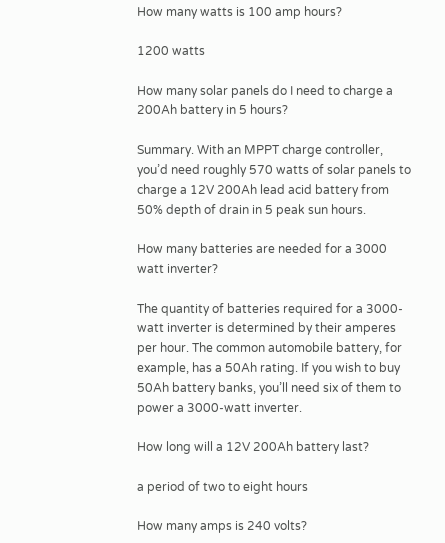How many watts is 100 amp hours?

1200 watts

How many solar panels do I need to charge a 200Ah battery in 5 hours?

Summary. With an MPPT charge controller, you’d need roughly 570 watts of solar panels to charge a 12V 200Ah lead acid battery from 50% depth of drain in 5 peak sun hours.

How many batteries are needed for a 3000 watt inverter?

The quantity of batteries required for a 3000-watt inverter is determined by their amperes per hour. The common automobile battery, for example, has a 50Ah rating. If you wish to buy 50Ah battery banks, you’ll need six of them to power a 3000-watt inverter.

How long will a 12V 200Ah battery last?

a period of two to eight hours

How many amps is 240 volts?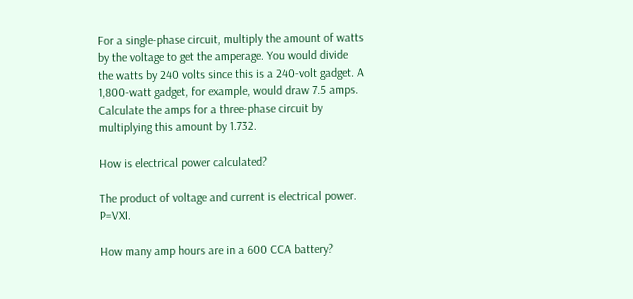For a single-phase circuit, multiply the amount of watts by the voltage to get the amperage. You would divide the watts by 240 volts since this is a 240-volt gadget. A 1,800-watt gadget, for example, would draw 7.5 amps. Calculate the amps for a three-phase circuit by multiplying this amount by 1.732.

How is electrical power calculated?

The product of voltage and current is electrical power. P=VXI.

How many amp hours are in a 600 CCA battery?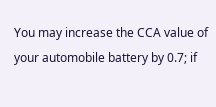You may increase the CCA value of your automobile battery by 0.7; if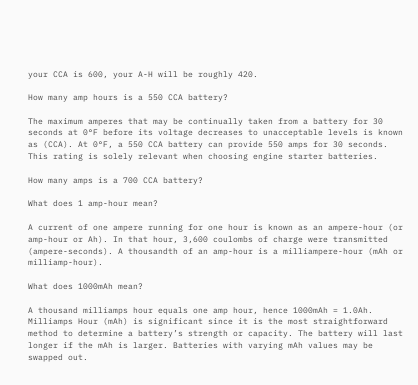your CCA is 600, your A-H will be roughly 420.

How many amp hours is a 550 CCA battery?

The maximum amperes that may be continually taken from a battery for 30 seconds at 0°F before its voltage decreases to unacceptable levels is known as (CCA). At 0°F, a 550 CCA battery can provide 550 amps for 30 seconds. This rating is solely relevant when choosing engine starter batteries.

How many amps is a 700 CCA battery?

What does 1 amp-hour mean?

A current of one ampere running for one hour is known as an ampere-hour (or amp-hour or Ah). In that hour, 3,600 coulombs of charge were transmitted (ampere-seconds). A thousandth of an amp-hour is a milliampere-hour (mAh or milliamp-hour).

What does 1000mAh mean?

A thousand milliamps hour equals one amp hour, hence 1000mAh = 1.0Ah. Milliamps Hour (mAh) is significant since it is the most straightforward method to determine a battery’s strength or capacity. The battery will last longer if the mAh is larger. Batteries with varying mAh values may be swapped out.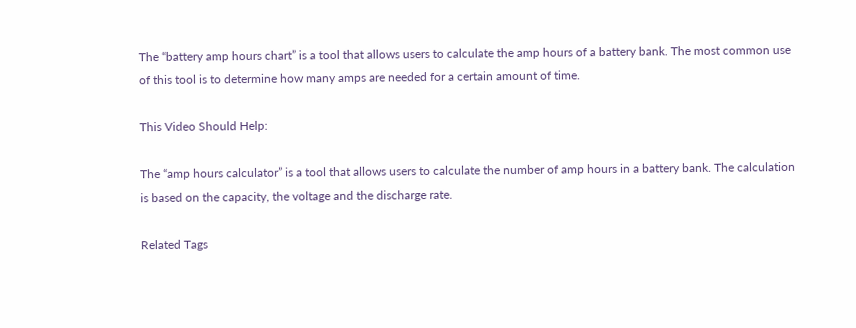The “battery amp hours chart” is a tool that allows users to calculate the amp hours of a battery bank. The most common use of this tool is to determine how many amps are needed for a certain amount of time.

This Video Should Help:

The “amp hours calculator” is a tool that allows users to calculate the number of amp hours in a battery bank. The calculation is based on the capacity, the voltage and the discharge rate.

Related Tags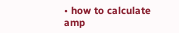• how to calculate amp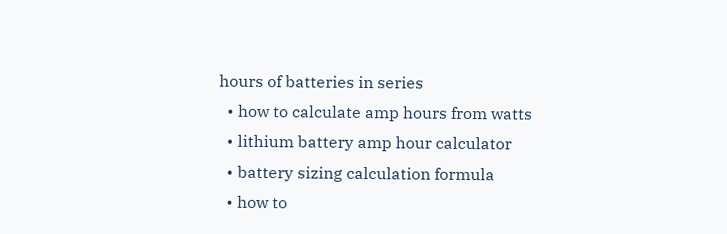hours of batteries in series
  • how to calculate amp hours from watts
  • lithium battery amp hour calculator
  • battery sizing calculation formula
  • how to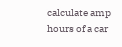calculate amp hours of a car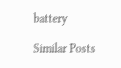battery

Similar Posts